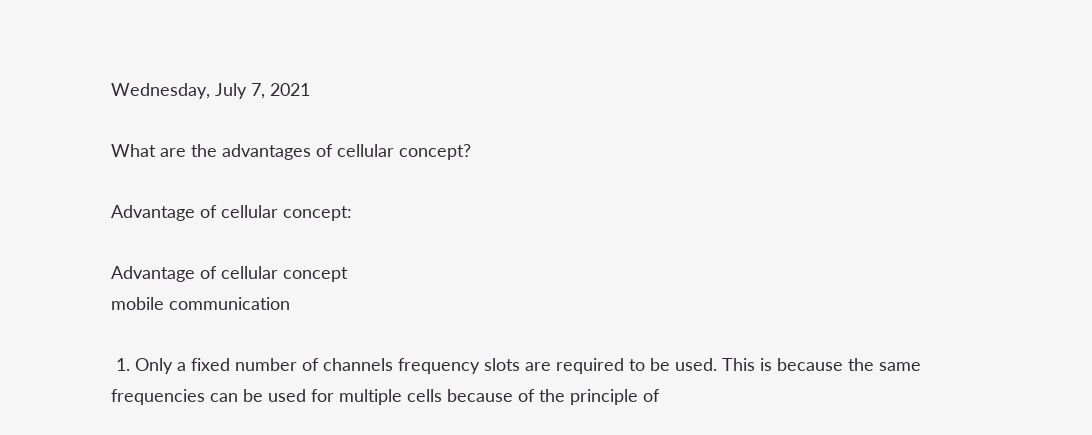Wednesday, July 7, 2021

What are the advantages of cellular concept?

Advantage of cellular concept:

Advantage of cellular concept
mobile communication

 1. Only a fixed number of channels frequency slots are required to be used. This is because the same frequencies can be used for multiple cells because of the principle of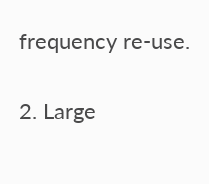frequency re-use.

2. Large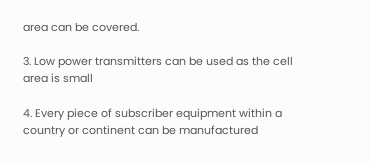area can be covered.

3. Low power transmitters can be used as the cell area is small

4. Every piece of subscriber equipment within a country or continent can be manufactured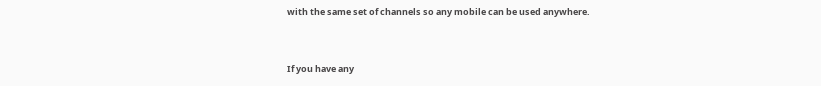with the same set of channels so any mobile can be used anywhere.


If you have any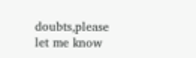doubts,please let me know